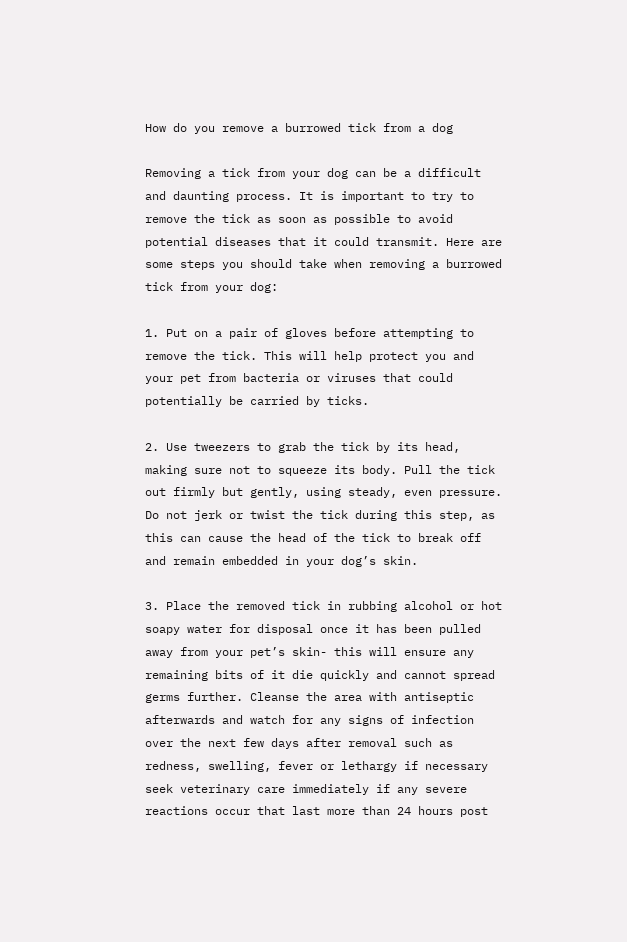How do you remove a burrowed tick from a dog

Removing a tick from your dog can be a difficult and daunting process. It is important to try to remove the tick as soon as possible to avoid potential diseases that it could transmit. Here are some steps you should take when removing a burrowed tick from your dog:

1. Put on a pair of gloves before attempting to remove the tick. This will help protect you and your pet from bacteria or viruses that could potentially be carried by ticks.

2. Use tweezers to grab the tick by its head, making sure not to squeeze its body. Pull the tick out firmly but gently, using steady, even pressure. Do not jerk or twist the tick during this step, as this can cause the head of the tick to break off and remain embedded in your dog’s skin.

3. Place the removed tick in rubbing alcohol or hot soapy water for disposal once it has been pulled away from your pet’s skin- this will ensure any remaining bits of it die quickly and cannot spread germs further. Cleanse the area with antiseptic afterwards and watch for any signs of infection over the next few days after removal such as redness, swelling, fever or lethargy if necessary seek veterinary care immediately if any severe reactions occur that last more than 24 hours post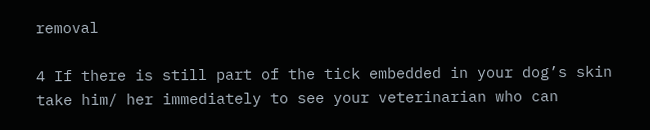removal

4 If there is still part of the tick embedded in your dog’s skin take him/ her immediately to see your veterinarian who can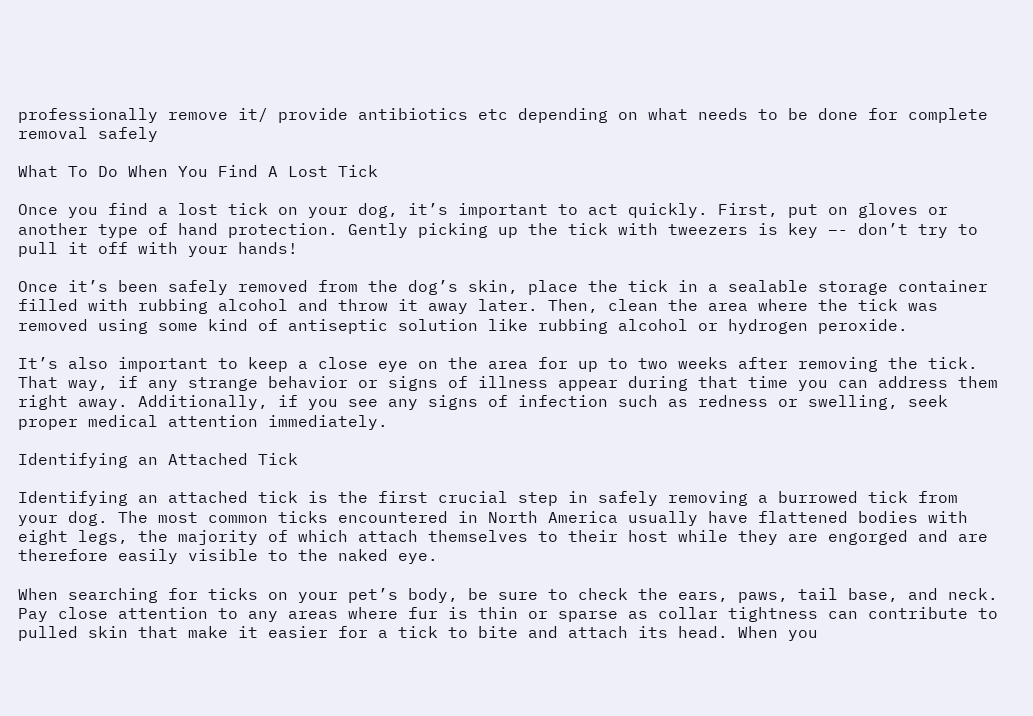professionally remove it/ provide antibiotics etc depending on what needs to be done for complete removal safely

What To Do When You Find A Lost Tick

Once you find a lost tick on your dog, it’s important to act quickly. First, put on gloves or another type of hand protection. Gently picking up the tick with tweezers is key –- don’t try to pull it off with your hands!

Once it’s been safely removed from the dog’s skin, place the tick in a sealable storage container filled with rubbing alcohol and throw it away later. Then, clean the area where the tick was removed using some kind of antiseptic solution like rubbing alcohol or hydrogen peroxide.

It’s also important to keep a close eye on the area for up to two weeks after removing the tick. That way, if any strange behavior or signs of illness appear during that time you can address them right away. Additionally, if you see any signs of infection such as redness or swelling, seek proper medical attention immediately.

Identifying an Attached Tick

Identifying an attached tick is the first crucial step in safely removing a burrowed tick from your dog. The most common ticks encountered in North America usually have flattened bodies with eight legs, the majority of which attach themselves to their host while they are engorged and are therefore easily visible to the naked eye.

When searching for ticks on your pet’s body, be sure to check the ears, paws, tail base, and neck. Pay close attention to any areas where fur is thin or sparse as collar tightness can contribute to pulled skin that make it easier for a tick to bite and attach its head. When you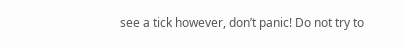see a tick however, don’t panic! Do not try to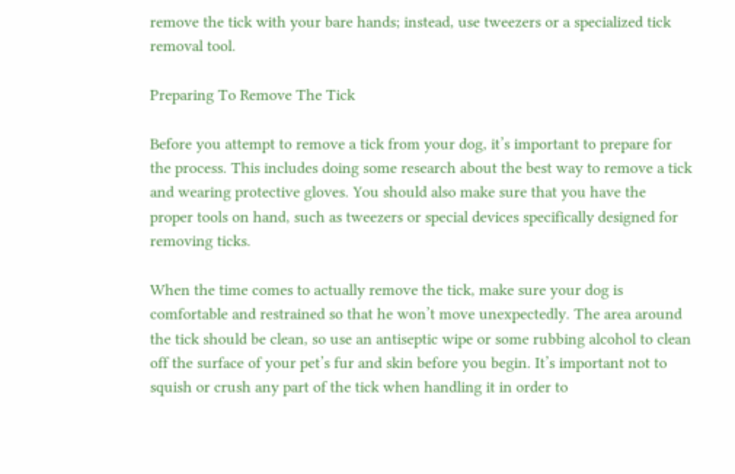remove the tick with your bare hands; instead, use tweezers or a specialized tick removal tool.

Preparing To Remove The Tick

Before you attempt to remove a tick from your dog, it’s important to prepare for the process. This includes doing some research about the best way to remove a tick and wearing protective gloves. You should also make sure that you have the proper tools on hand, such as tweezers or special devices specifically designed for removing ticks.

When the time comes to actually remove the tick, make sure your dog is comfortable and restrained so that he won’t move unexpectedly. The area around the tick should be clean, so use an antiseptic wipe or some rubbing alcohol to clean off the surface of your pet’s fur and skin before you begin. It’s important not to squish or crush any part of the tick when handling it in order to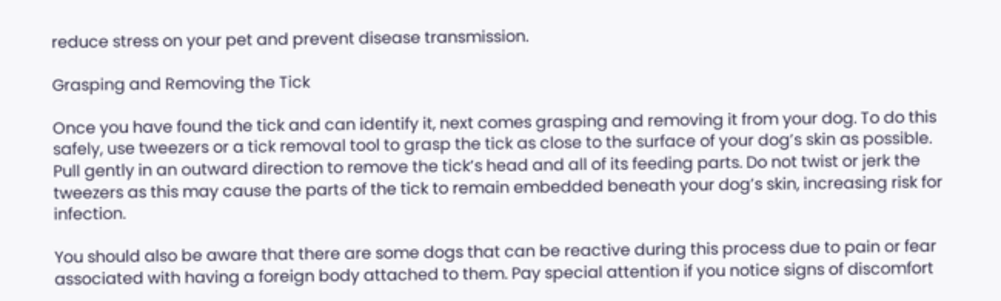reduce stress on your pet and prevent disease transmission.

Grasping and Removing the Tick

Once you have found the tick and can identify it, next comes grasping and removing it from your dog. To do this safely, use tweezers or a tick removal tool to grasp the tick as close to the surface of your dog’s skin as possible. Pull gently in an outward direction to remove the tick’s head and all of its feeding parts. Do not twist or jerk the tweezers as this may cause the parts of the tick to remain embedded beneath your dog’s skin, increasing risk for infection.

You should also be aware that there are some dogs that can be reactive during this process due to pain or fear associated with having a foreign body attached to them. Pay special attention if you notice signs of discomfort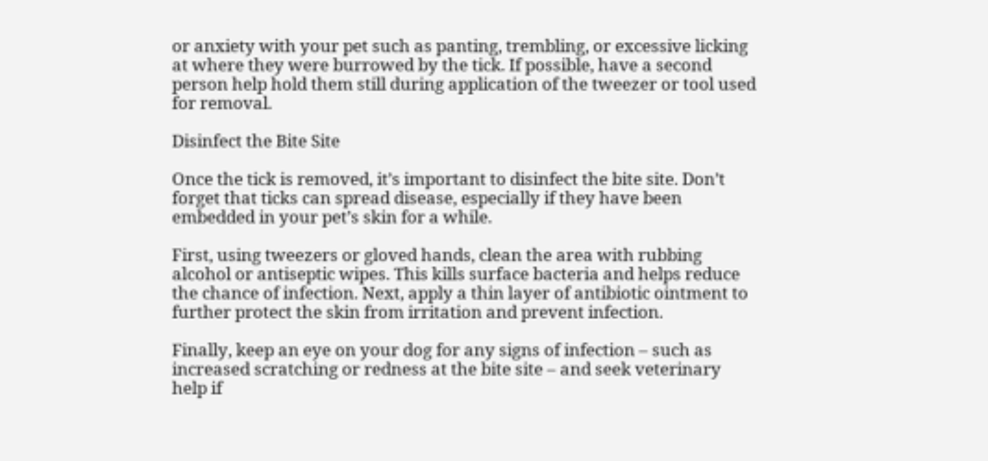or anxiety with your pet such as panting, trembling, or excessive licking at where they were burrowed by the tick. If possible, have a second person help hold them still during application of the tweezer or tool used for removal.

Disinfect the Bite Site

Once the tick is removed, it’s important to disinfect the bite site. Don’t forget that ticks can spread disease, especially if they have been embedded in your pet’s skin for a while.

First, using tweezers or gloved hands, clean the area with rubbing alcohol or antiseptic wipes. This kills surface bacteria and helps reduce the chance of infection. Next, apply a thin layer of antibiotic ointment to further protect the skin from irritation and prevent infection.

Finally, keep an eye on your dog for any signs of infection – such as increased scratching or redness at the bite site – and seek veterinary help if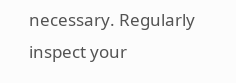necessary. Regularly inspect your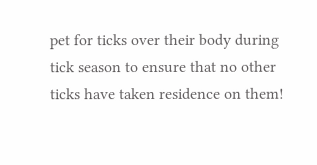pet for ticks over their body during tick season to ensure that no other ticks have taken residence on them!